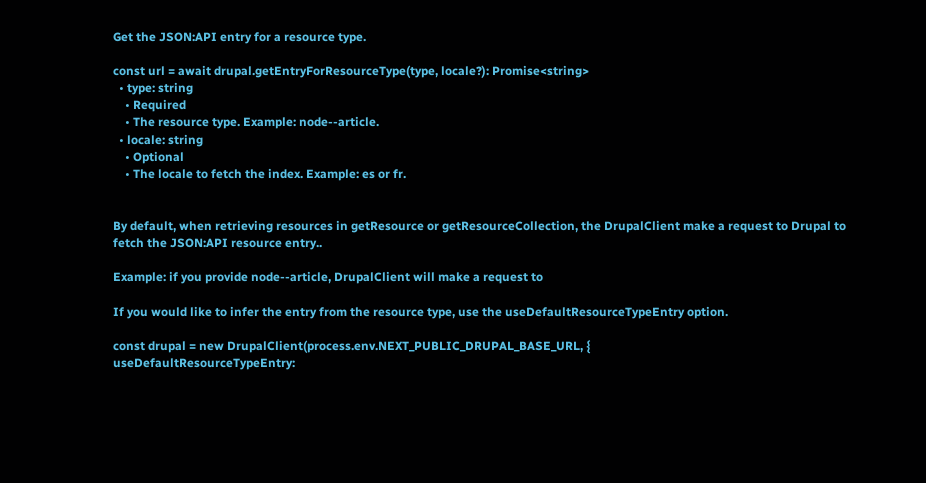Get the JSON:API entry for a resource type.

const url = await drupal.getEntryForResourceType(type, locale?): Promise<string>
  • type: string
    • Required
    • The resource type. Example: node--article.
  • locale: string
    • Optional
    • The locale to fetch the index. Example: es or fr.


By default, when retrieving resources in getResource or getResourceCollection, the DrupalClient make a request to Drupal to fetch the JSON:API resource entry..

Example: if you provide node--article, DrupalClient will make a request to

If you would like to infer the entry from the resource type, use the useDefaultResourceTypeEntry option.

const drupal = new DrupalClient(process.env.NEXT_PUBLIC_DRUPAL_BASE_URL, {
useDefaultResourceTypeEntry: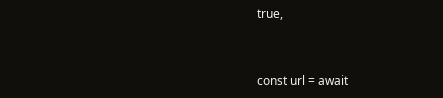true,


const url = await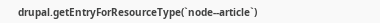drupal.getEntryForResourceType(`node--article`)